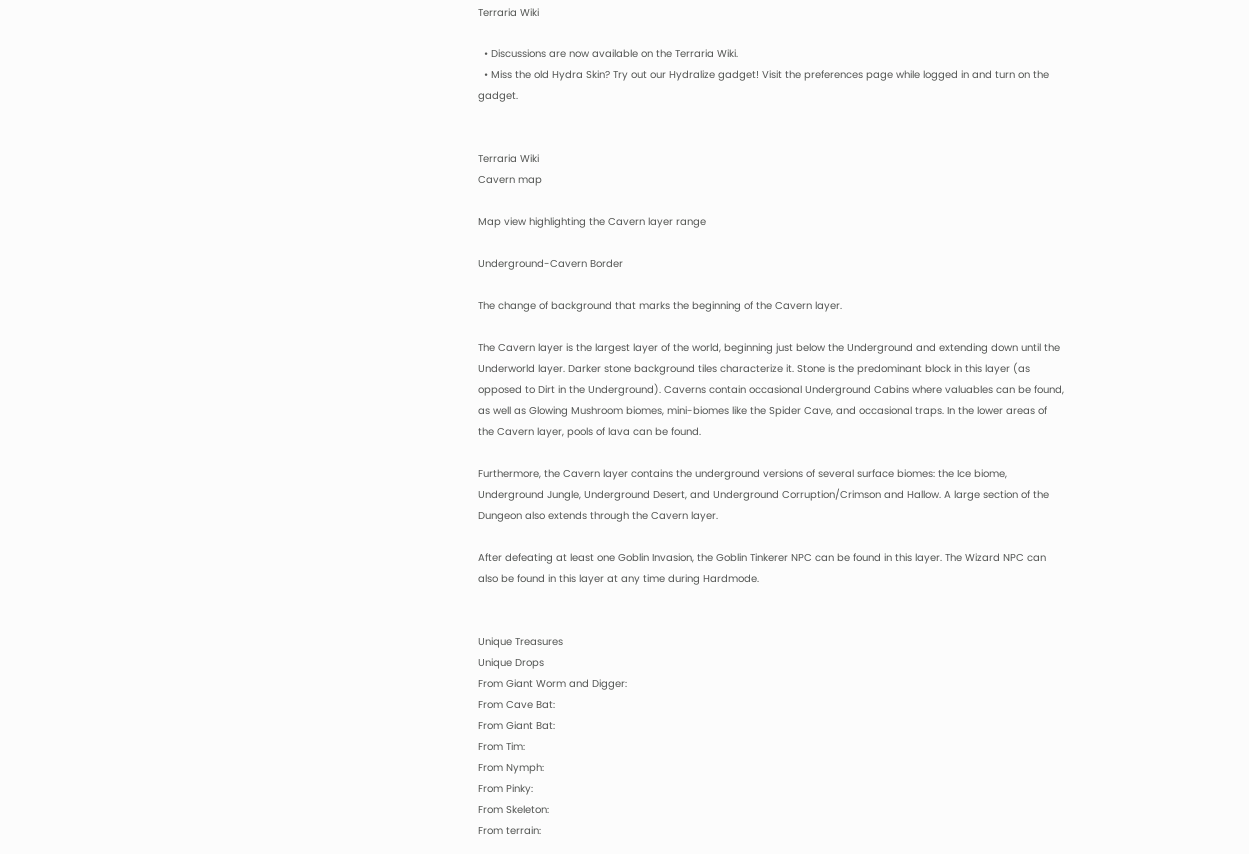Terraria Wiki

  • Discussions are now available on the Terraria Wiki.
  • Miss the old Hydra Skin? Try out our Hydralize gadget! Visit the preferences page while logged in and turn on the gadget.


Terraria Wiki
Cavern map

Map view highlighting the Cavern layer range

Underground-Cavern Border

The change of background that marks the beginning of the Cavern layer.

The Cavern layer is the largest layer of the world, beginning just below the Underground and extending down until the Underworld layer. Darker stone background tiles characterize it. Stone is the predominant block in this layer (as opposed to Dirt in the Underground). Caverns contain occasional Underground Cabins where valuables can be found, as well as Glowing Mushroom biomes, mini-biomes like the Spider Cave, and occasional traps. In the lower areas of the Cavern layer, pools of lava can be found.

Furthermore, the Cavern layer contains the underground versions of several surface biomes: the Ice biome, Underground Jungle, Underground Desert, and Underground Corruption/Crimson and Hallow. A large section of the Dungeon also extends through the Cavern layer.

After defeating at least one Goblin Invasion, the Goblin Tinkerer NPC can be found in this layer. The Wizard NPC can also be found in this layer at any time during Hardmode.


Unique Treasures
Unique Drops
From Giant Worm and Digger:
From Cave Bat:
From Giant Bat:
From Tim:
From Nymph:
From Pinky:
From Skeleton:
From terrain: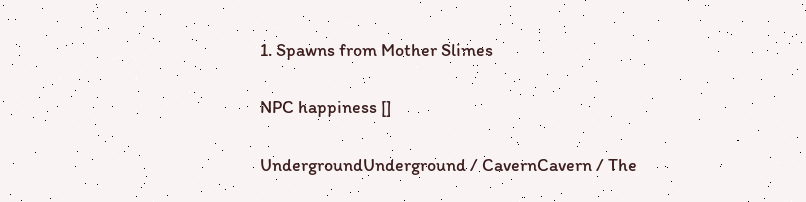1. Spawns from Mother Slimes

NPC happiness []

UndergroundUnderground / CavernCavern / The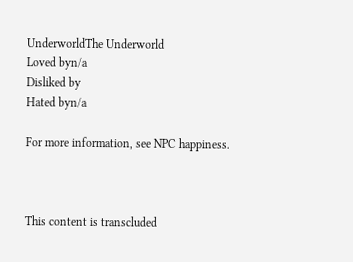UnderworldThe Underworld
Loved byn/a
Disliked by
Hated byn/a

For more information, see NPC happiness.



This content is transcluded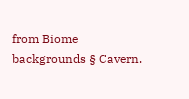from Biome backgrounds § Cavern.